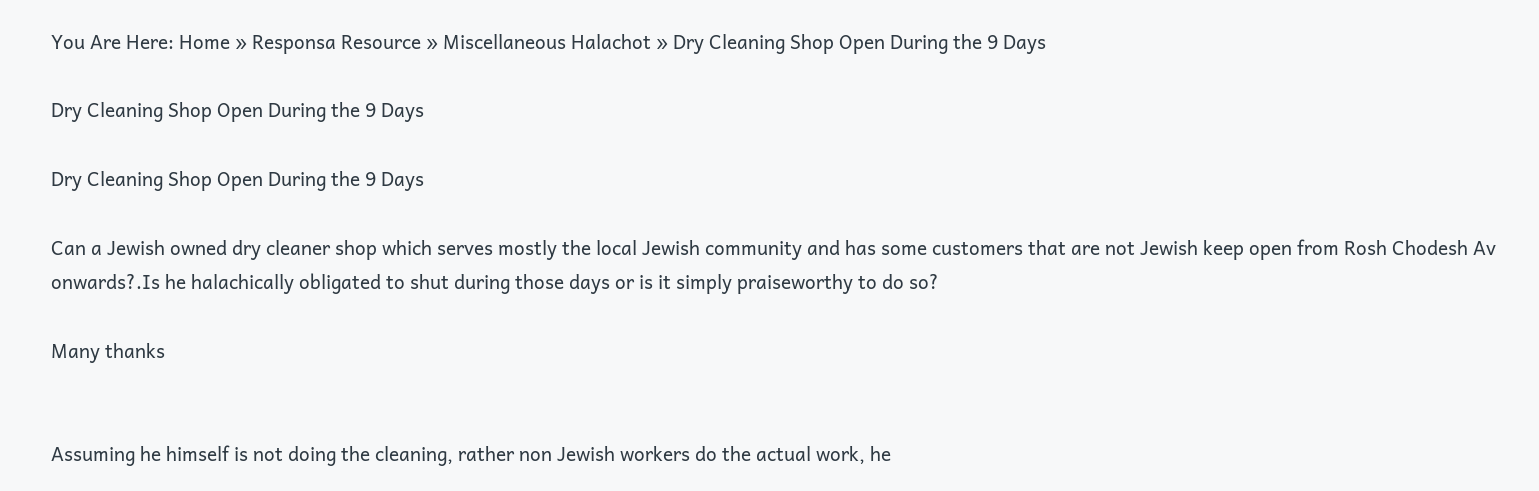You Are Here: Home » Responsa Resource » Miscellaneous Halachot » Dry Cleaning Shop Open During the 9 Days

Dry Cleaning Shop Open During the 9 Days

Dry Cleaning Shop Open During the 9 Days

Can a Jewish owned dry cleaner shop which serves mostly the local Jewish community and has some customers that are not Jewish keep open from Rosh Chodesh Av onwards?.Is he halachically obligated to shut during those days or is it simply praiseworthy to do so?

Many thanks


Assuming he himself is not doing the cleaning, rather non Jewish workers do the actual work, he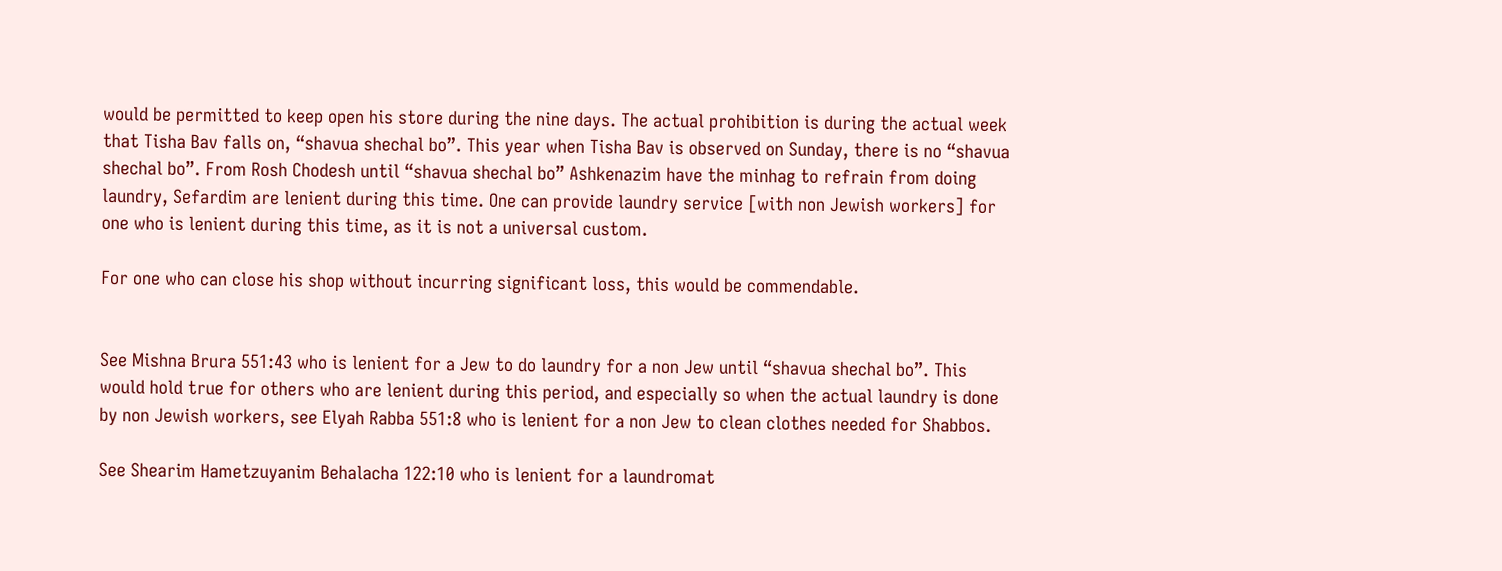would be permitted to keep open his store during the nine days. The actual prohibition is during the actual week that Tisha Bav falls on, “shavua shechal bo”. This year when Tisha Bav is observed on Sunday, there is no “shavua shechal bo”. From Rosh Chodesh until “shavua shechal bo” Ashkenazim have the minhag to refrain from doing laundry, Sefardim are lenient during this time. One can provide laundry service [with non Jewish workers] for one who is lenient during this time, as it is not a universal custom.

For one who can close his shop without incurring significant loss, this would be commendable.


See Mishna Brura 551:43 who is lenient for a Jew to do laundry for a non Jew until “shavua shechal bo”. This would hold true for others who are lenient during this period, and especially so when the actual laundry is done by non Jewish workers, see Elyah Rabba 551:8 who is lenient for a non Jew to clean clothes needed for Shabbos.

See Shearim Hametzuyanim Behalacha 122:10 who is lenient for a laundromat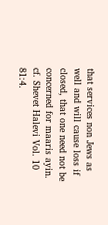that services non Jews as well and will cause loss if closed, that one need not be concerned for maaris ayin. cf. Shevet Halevi Vol. 10 81:4.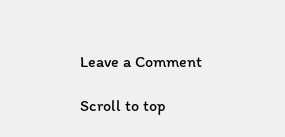Leave a Comment

Scroll to top